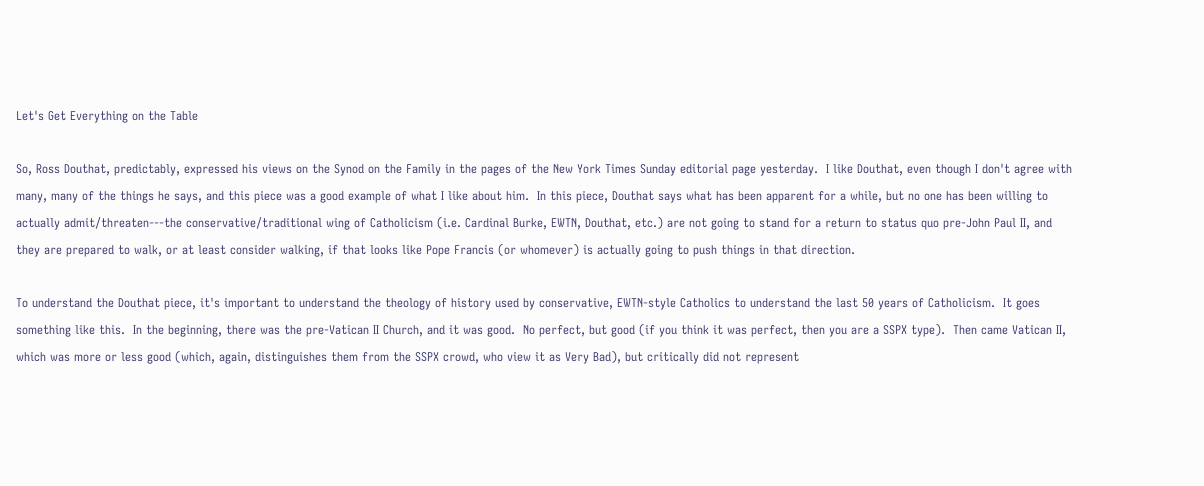Let's Get Everything on the Table

So, Ross Douthat, predictably, expressed his views on the Synod on the Family in the pages of the New York Times Sunday editorial page yesterday.  I like Douthat, even though I don't agree with many, many of the things he says, and this piece was a good example of what I like about him.  In this piece, Douthat says what has been apparent for a while, but no one has been willing to actually admit/threaten---the conservative/traditional wing of Catholicism (i.e. Cardinal Burke, EWTN, Douthat, etc.) are not going to stand for a return to status quo pre-John Paul II, and they are prepared to walk, or at least consider walking, if that looks like Pope Francis (or whomever) is actually going to push things in that direction.

To understand the Douthat piece, it's important to understand the theology of history used by conservative, EWTN-style Catholics to understand the last 50 years of Catholicism.  It goes something like this.  In the beginning, there was the pre-Vatican II Church, and it was good.  No perfect, but good (if you think it was perfect, then you are a SSPX type).  Then came Vatican II, which was more or less good (which, again, distinguishes them from the SSPX crowd, who view it as Very Bad), but critically did not represent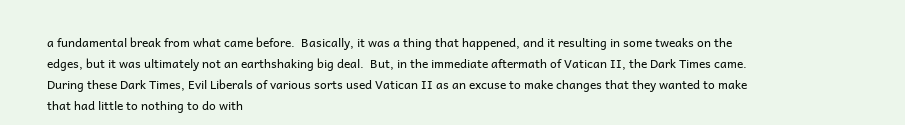a fundamental break from what came before.  Basically, it was a thing that happened, and it resulting in some tweaks on the edges, but it was ultimately not an earthshaking big deal.  But, in the immediate aftermath of Vatican II, the Dark Times came.  During these Dark Times, Evil Liberals of various sorts used Vatican II as an excuse to make changes that they wanted to make that had little to nothing to do with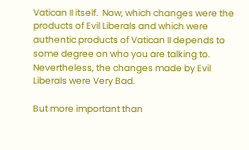Vatican II itself.  Now, which changes were the products of Evil Liberals and which were authentic products of Vatican II depends to some degree on who you are talking to.  Nevertheless, the changes made by Evil Liberals were Very Bad.

But more important than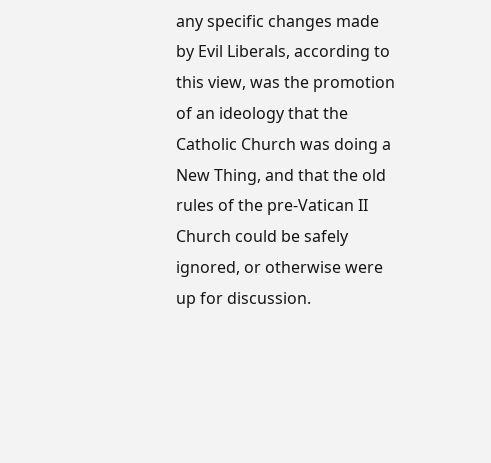any specific changes made by Evil Liberals, according to this view, was the promotion of an ideology that the Catholic Church was doing a New Thing, and that the old rules of the pre-Vatican II Church could be safely ignored, or otherwise were up for discussion.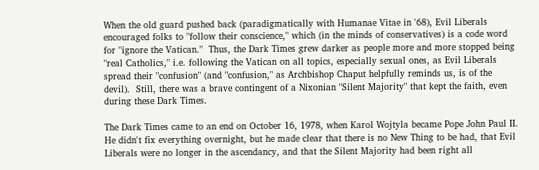When the old guard pushed back (paradigmatically with Humanae Vitae in '68), Evil Liberals encouraged folks to "follow their conscience," which (in the minds of conservatives) is a code word for "ignore the Vatican."  Thus, the Dark Times grew darker as people more and more stopped being "real Catholics," i.e. following the Vatican on all topics, especially sexual ones, as Evil Liberals spread their "confusion" (and "confusion," as Archbishop Chaput helpfully reminds us, is of the devil).  Still, there was a brave contingent of a Nixonian "Silent Majority" that kept the faith, even during these Dark Times.

The Dark Times came to an end on October 16, 1978, when Karol Wojtyla became Pope John Paul II.  He didn't fix everything overnight, but he made clear that there is no New Thing to be had, that Evil Liberals were no longer in the ascendancy, and that the Silent Majority had been right all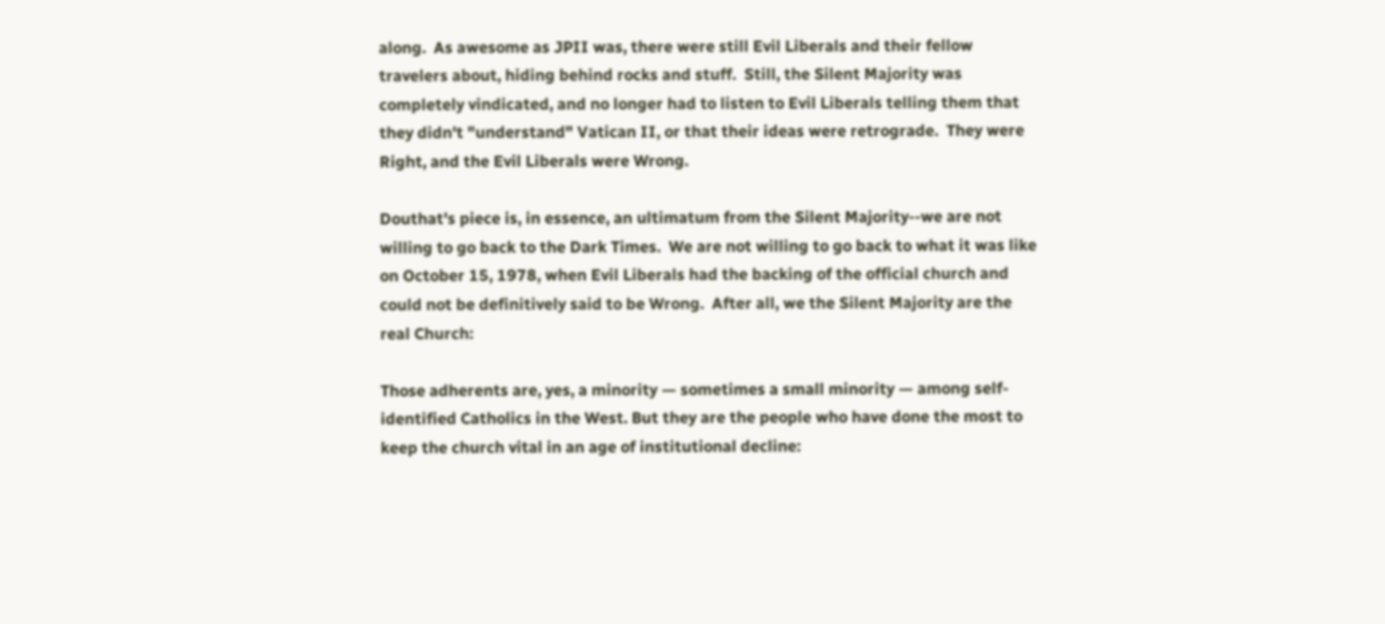along.  As awesome as JPII was, there were still Evil Liberals and their fellow travelers about, hiding behind rocks and stuff.  Still, the Silent Majority was completely vindicated, and no longer had to listen to Evil Liberals telling them that they didn't "understand" Vatican II, or that their ideas were retrograde.  They were Right, and the Evil Liberals were Wrong.

Douthat's piece is, in essence, an ultimatum from the Silent Majority--we are not willing to go back to the Dark Times.  We are not willing to go back to what it was like on October 15, 1978, when Evil Liberals had the backing of the official church and could not be definitively said to be Wrong.  After all, we the Silent Majority are the real Church:

Those adherents are, yes, a minority — sometimes a small minority — among self-identified Catholics in the West. But they are the people who have done the most to keep the church vital in an age of institutional decline: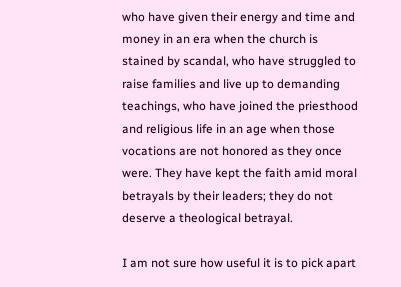who have given their energy and time and money in an era when the church is stained by scandal, who have struggled to raise families and live up to demanding teachings, who have joined the priesthood and religious life in an age when those vocations are not honored as they once were. They have kept the faith amid moral betrayals by their leaders; they do not deserve a theological betrayal.

I am not sure how useful it is to pick apart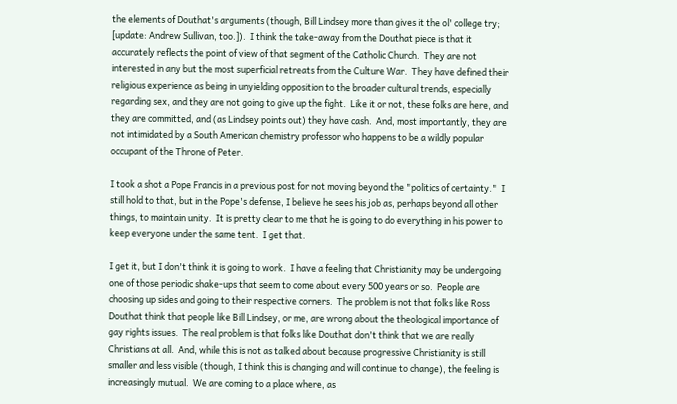the elements of Douthat's arguments (though, Bill Lindsey more than gives it the ol' college try; [update: Andrew Sullivan, too.]).  I think the take-away from the Douthat piece is that it accurately reflects the point of view of that segment of the Catholic Church.  They are not interested in any but the most superficial retreats from the Culture War.  They have defined their religious experience as being in unyielding opposition to the broader cultural trends, especially regarding sex, and they are not going to give up the fight.  Like it or not, these folks are here, and they are committed, and (as Lindsey points out) they have cash.  And, most importantly, they are not intimidated by a South American chemistry professor who happens to be a wildly popular occupant of the Throne of Peter.

I took a shot a Pope Francis in a previous post for not moving beyond the "politics of certainty."  I still hold to that, but in the Pope's defense, I believe he sees his job as, perhaps beyond all other things, to maintain unity.  It is pretty clear to me that he is going to do everything in his power to keep everyone under the same tent.  I get that.

I get it, but I don't think it is going to work.  I have a feeling that Christianity may be undergoing one of those periodic shake-ups that seem to come about every 500 years or so.  People are choosing up sides and going to their respective corners.  The problem is not that folks like Ross Douthat think that people like Bill Lindsey, or me, are wrong about the theological importance of gay rights issues.  The real problem is that folks like Douthat don't think that we are really Christians at all.  And, while this is not as talked about because progressive Christianity is still smaller and less visible (though, I think this is changing and will continue to change), the feeling is increasingly mutual.  We are coming to a place where, as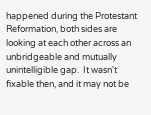happened during the Protestant Reformation, both sides are looking at each other across an unbridgeable and mutually unintelligible gap.  It wasn't fixable then, and it may not be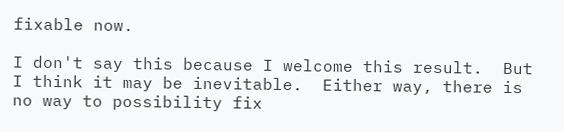fixable now.

I don't say this because I welcome this result.  But I think it may be inevitable.  Either way, there is no way to possibility fix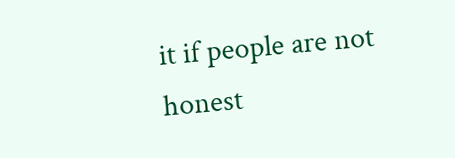it if people are not honest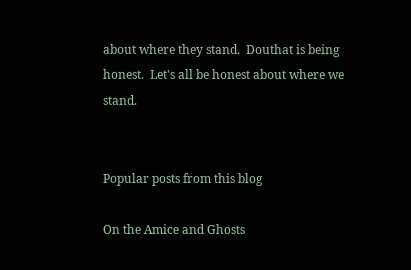about where they stand.  Douthat is being honest.  Let's all be honest about where we stand.


Popular posts from this blog

On the Amice and Ghosts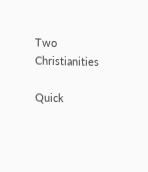Two Christianities

Quick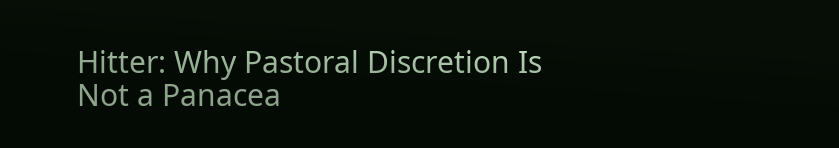Hitter: Why Pastoral Discretion Is Not a Panacea